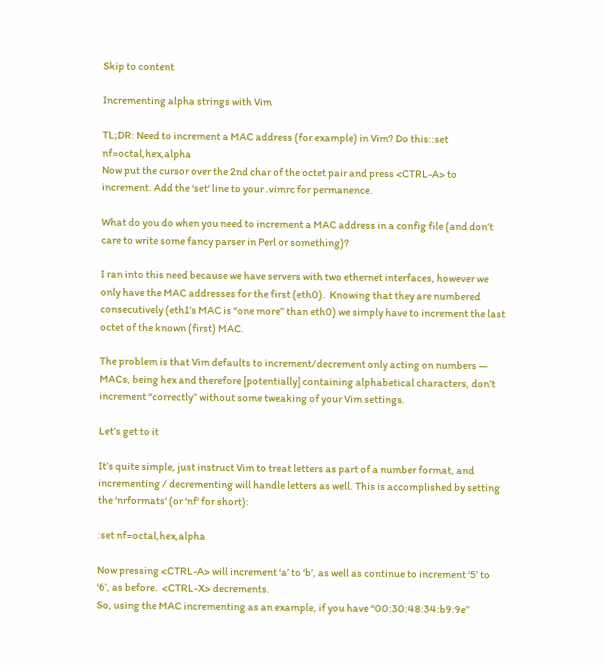Skip to content

Incrementing alpha strings with Vim

TL;DR: Need to increment a MAC address (for example) in Vim? Do this::set nf=octal,hex,alpha
Now put the cursor over the 2nd char of the octet pair and press <CTRL-A> to increment. Add the ‘set‘ line to your .vimrc for permanence.

What do you do when you need to increment a MAC address in a config file (and don’t care to write some fancy parser in Perl or something)?

I ran into this need because we have servers with two ethernet interfaces, however we only have the MAC addresses for the first (eth0).  Knowing that they are numbered consecutively (eth1’s MAC is “one more” than eth0) we simply have to increment the last octet of the known (first) MAC.

The problem is that Vim defaults to increment/decrement only acting on numbers — MACs, being hex and therefore [potentially] containing alphabetical characters, don’t increment “correctly” without some tweaking of your Vim settings.

Let’s get to it

It’s quite simple, just instruct Vim to treat letters as part of a number format, and incrementing / decrementing will handle letters as well. This is accomplished by setting the ‘nrformats‘ (or ‘nf‘ for short):

:set nf=octal,hex,alpha

Now pressing <CTRL-A> will increment ‘a’ to ‘b’, as well as continue to increment ‘5’ to ‘6’, as before.  <CTRL-X> decrements.
So, using the MAC incrementing as an example, if you have “00:30:48:34:b9:9e”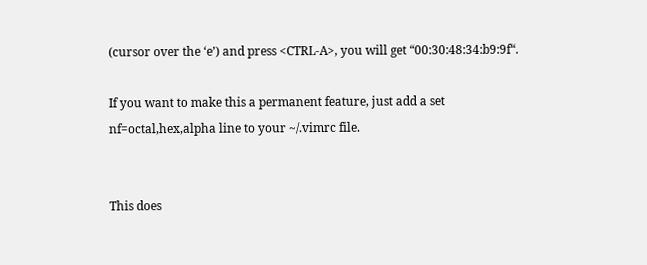(cursor over the ‘e’) and press <CTRL-A>, you will get “00:30:48:34:b9:9f“.

If you want to make this a permanent feature, just add a set nf=octal,hex,alpha line to your ~/.vimrc file.


This does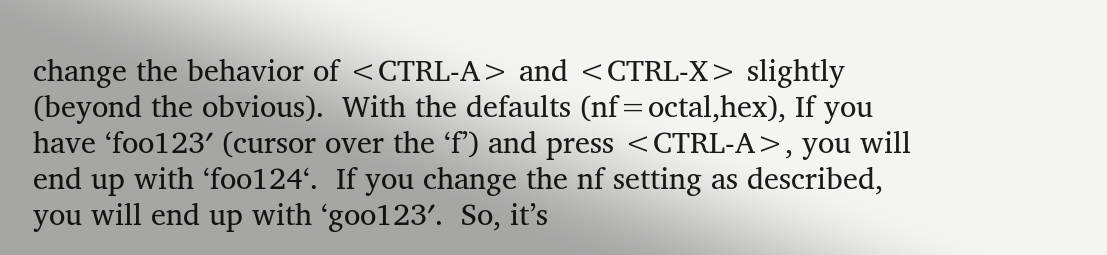change the behavior of <CTRL-A> and <CTRL-X> slightly (beyond the obvious).  With the defaults (nf=octal,hex), If you have ‘foo123′ (cursor over the ‘f’) and press <CTRL-A>, you will end up with ‘foo124‘.  If you change the nf setting as described, you will end up with ‘goo123′.  So, it’s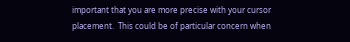important that you are more precise with your cursor placement.  This could be of particular concern when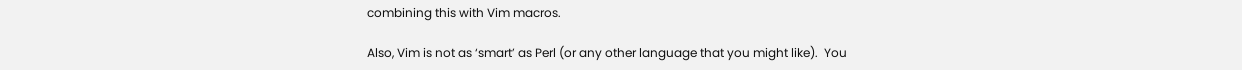combining this with Vim macros.

Also, Vim is not as ‘smart’ as Perl (or any other language that you might like).  You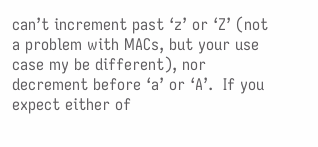can’t increment past ‘z’ or ‘Z’ (not a problem with MACs, but your use case my be different), nor decrement before ‘a’ or ‘A’.  If you expect either of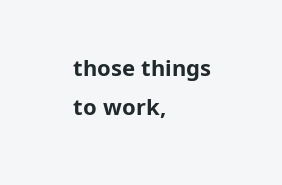those things to work,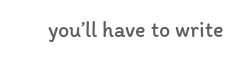you’ll have to write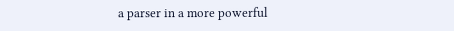a parser in a more powerful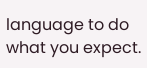language to do what you expect.